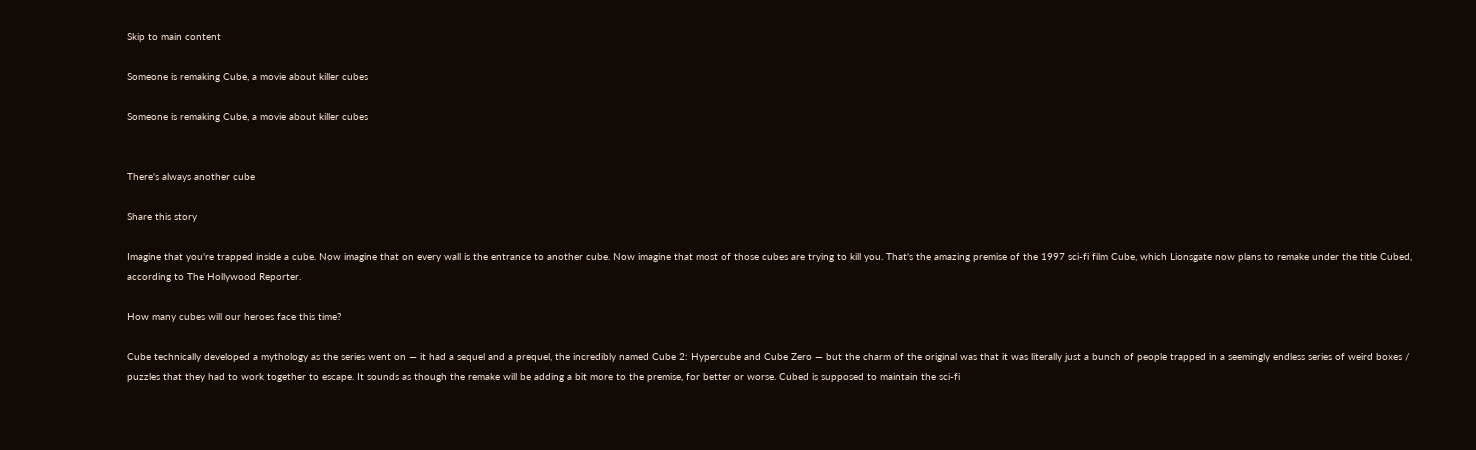Skip to main content

Someone is remaking Cube, a movie about killer cubes

Someone is remaking Cube, a movie about killer cubes


There's always another cube

Share this story

Imagine that you're trapped inside a cube. Now imagine that on every wall is the entrance to another cube. Now imagine that most of those cubes are trying to kill you. That's the amazing premise of the 1997 sci-fi film Cube, which Lionsgate now plans to remake under the title Cubed, according to The Hollywood Reporter.

How many cubes will our heroes face this time?

Cube technically developed a mythology as the series went on — it had a sequel and a prequel, the incredibly named Cube 2: Hypercube and Cube Zero — but the charm of the original was that it was literally just a bunch of people trapped in a seemingly endless series of weird boxes / puzzles that they had to work together to escape. It sounds as though the remake will be adding a bit more to the premise, for better or worse. Cubed is supposed to maintain the sci-fi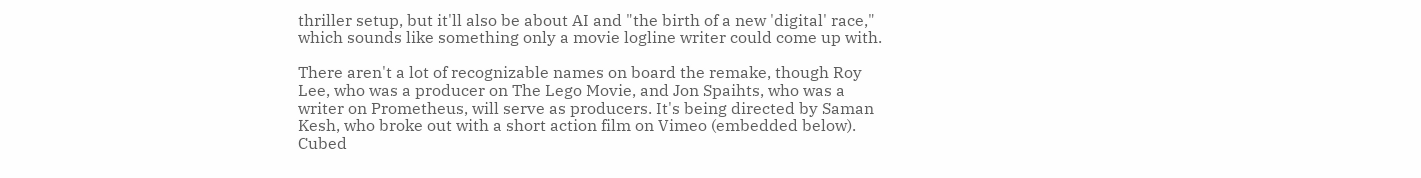thriller setup, but it'll also be about AI and "the birth of a new 'digital' race," which sounds like something only a movie logline writer could come up with.

There aren't a lot of recognizable names on board the remake, though Roy Lee, who was a producer on The Lego Movie, and Jon Spaihts, who was a writer on Prometheus, will serve as producers. It's being directed by Saman Kesh, who broke out with a short action film on Vimeo (embedded below). Cubed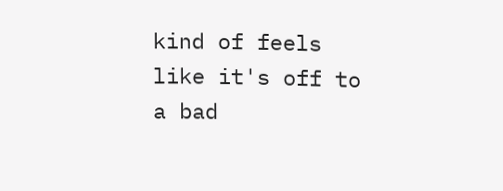kind of feels like it's off to a bad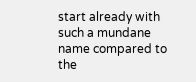start already with such a mundane name compared to the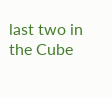last two in the Cube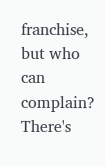franchise, but who can complain? There's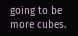going to be more cubes.